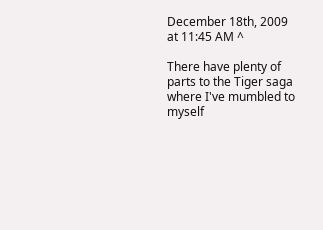December 18th, 2009 at 11:45 AM ^

There have plenty of parts to the Tiger saga where I've mumbled to myself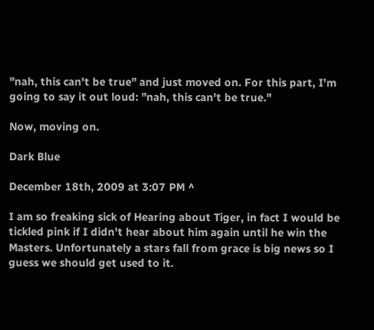"nah, this can't be true" and just moved on. For this part, I'm going to say it out loud: "nah, this can't be true."

Now, moving on.

Dark Blue

December 18th, 2009 at 3:07 PM ^

I am so freaking sick of Hearing about Tiger, in fact I would be tickled pink if I didn't hear about him again until he win the Masters. Unfortunately a stars fall from grace is big news so I guess we should get used to it.